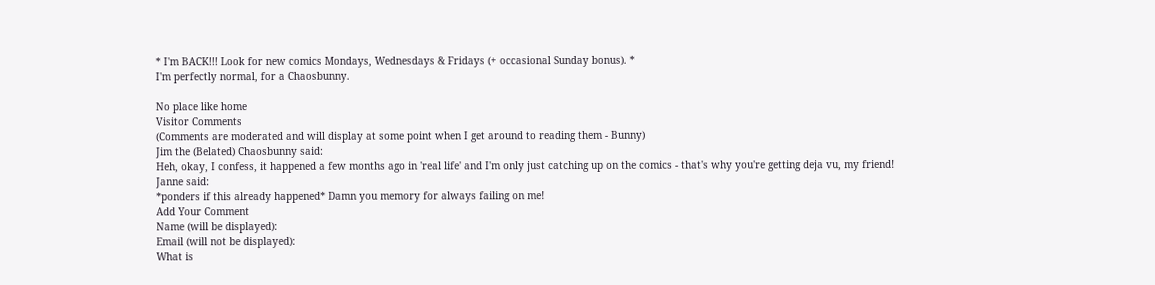* I'm BACK!!! Look for new comics Mondays, Wednesdays & Fridays (+ occasional Sunday bonus). *
I'm perfectly normal, for a Chaosbunny.

No place like home
Visitor Comments
(Comments are moderated and will display at some point when I get around to reading them - Bunny)
Jim the (Belated) Chaosbunny said:
Heh, okay, I confess, it happened a few months ago in 'real life' and I'm only just catching up on the comics - that's why you're getting deja vu, my friend!
Janne said:
*ponders if this already happened* Damn you memory for always failing on me!
Add Your Comment
Name (will be displayed):
Email (will not be displayed):
What is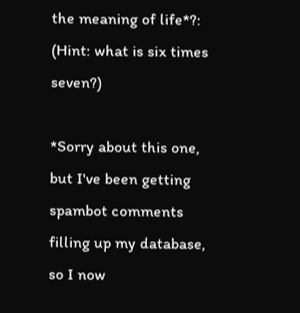the meaning of life*?:
(Hint: what is six times seven?)

*Sorry about this one, but I've been getting spambot comments filling up my database, so I now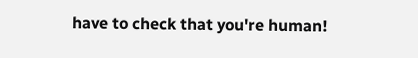have to check that you're human!